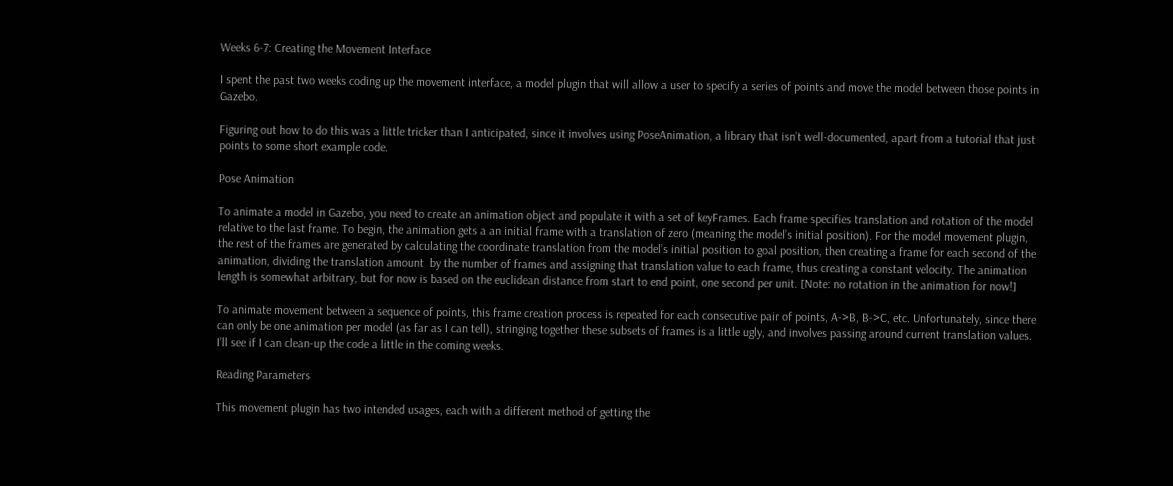Weeks 6-7: Creating the Movement Interface

I spent the past two weeks coding up the movement interface, a model plugin that will allow a user to specify a series of points and move the model between those points in Gazebo.

Figuring out how to do this was a little tricker than I anticipated, since it involves using PoseAnimation, a library that isn’t well-documented, apart from a tutorial that just points to some short example code.

Pose Animation

To animate a model in Gazebo, you need to create an animation object and populate it with a set of keyFrames. Each frame specifies translation and rotation of the model relative to the last frame. To begin, the animation gets a an initial frame with a translation of zero (meaning the model’s initial position). For the model movement plugin, the rest of the frames are generated by calculating the coordinate translation from the model’s initial position to goal position, then creating a frame for each second of the animation, dividing the translation amount  by the number of frames and assigning that translation value to each frame, thus creating a constant velocity. The animation length is somewhat arbitrary, but for now is based on the euclidean distance from start to end point, one second per unit. [Note: no rotation in the animation for now!]

To animate movement between a sequence of points, this frame creation process is repeated for each consecutive pair of points, A->B, B->C, etc. Unfortunately, since there can only be one animation per model (as far as I can tell), stringing together these subsets of frames is a little ugly, and involves passing around current translation values. I’ll see if I can clean-up the code a little in the coming weeks.

Reading Parameters

This movement plugin has two intended usages, each with a different method of getting the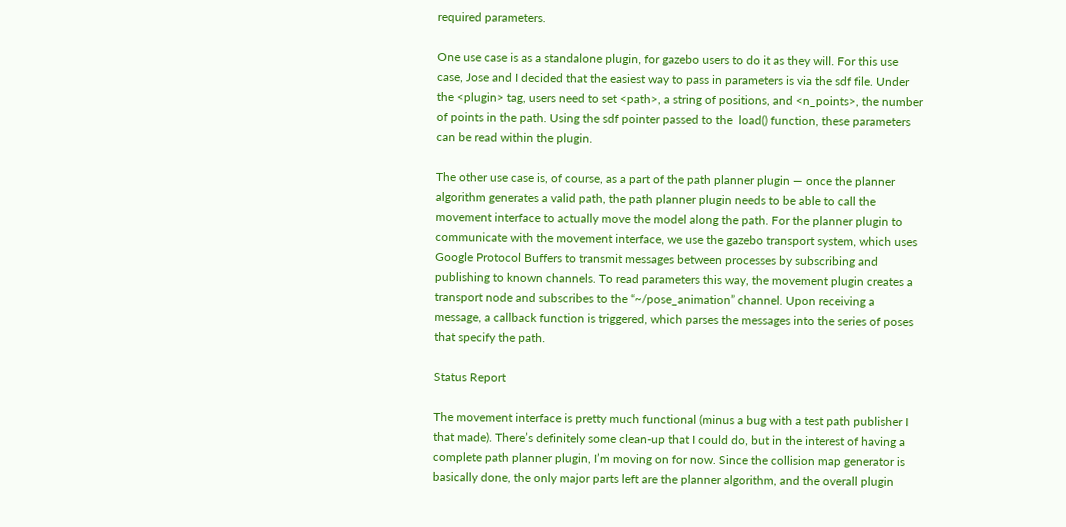required parameters.

One use case is as a standalone plugin, for gazebo users to do it as they will. For this use case, Jose and I decided that the easiest way to pass in parameters is via the sdf file. Under the <plugin> tag, users need to set <path>, a string of positions, and <n_points>, the number of points in the path. Using the sdf pointer passed to the  load() function, these parameters can be read within the plugin.

The other use case is, of course, as a part of the path planner plugin — once the planner algorithm generates a valid path, the path planner plugin needs to be able to call the movement interface to actually move the model along the path. For the planner plugin to communicate with the movement interface, we use the gazebo transport system, which uses Google Protocol Buffers to transmit messages between processes by subscribing and publishing to known channels. To read parameters this way, the movement plugin creates a transport node and subscribes to the “~/pose_animation” channel. Upon receiving a message, a callback function is triggered, which parses the messages into the series of poses that specify the path.

Status Report

The movement interface is pretty much functional (minus a bug with a test path publisher I that made). There’s definitely some clean-up that I could do, but in the interest of having a complete path planner plugin, I’m moving on for now. Since the collision map generator is basically done, the only major parts left are the planner algorithm, and the overall plugin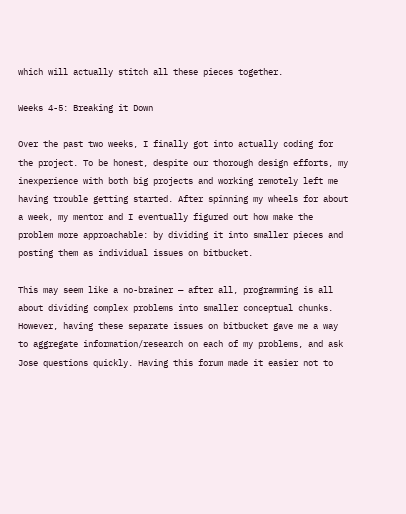which will actually stitch all these pieces together.

Weeks 4-5: Breaking it Down

Over the past two weeks, I finally got into actually coding for the project. To be honest, despite our thorough design efforts, my inexperience with both big projects and working remotely left me having trouble getting started. After spinning my wheels for about a week, my mentor and I eventually figured out how make the problem more approachable: by dividing it into smaller pieces and posting them as individual issues on bitbucket.

This may seem like a no-brainer — after all, programming is all about dividing complex problems into smaller conceptual chunks. However, having these separate issues on bitbucket gave me a way to aggregate information/research on each of my problems, and ask Jose questions quickly. Having this forum made it easier not to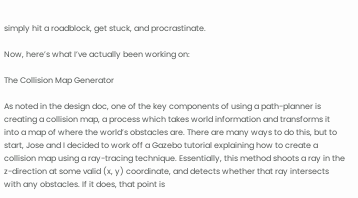simply hit a roadblock, get stuck, and procrastinate.

Now, here’s what I’ve actually been working on:

The Collision Map Generator

As noted in the design doc, one of the key components of using a path-planner is creating a collision map, a process which takes world information and transforms it into a map of where the world’s obstacles are. There are many ways to do this, but to start, Jose and I decided to work off a Gazebo tutorial explaining how to create a collision map using a ray-tracing technique. Essentially, this method shoots a ray in the z-direction at some valid (x, y) coordinate, and detects whether that ray intersects with any obstacles. If it does, that point is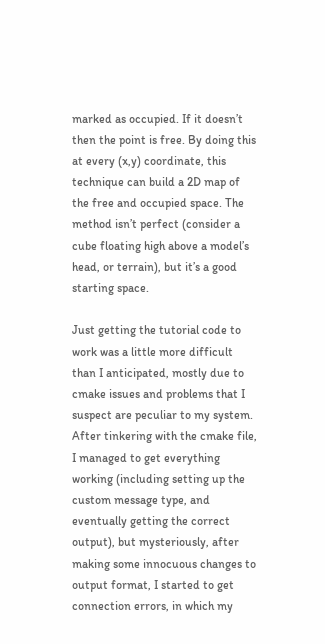marked as occupied. If it doesn’t then the point is free. By doing this at every (x,y) coordinate, this technique can build a 2D map of the free and occupied space. The method isn’t perfect (consider a cube floating high above a model’s head, or terrain), but it’s a good starting space.

Just getting the tutorial code to work was a little more difficult than I anticipated, mostly due to cmake issues and problems that I suspect are peculiar to my system. After tinkering with the cmake file, I managed to get everything working (including setting up the custom message type, and eventually getting the correct output), but mysteriously, after making some innocuous changes to output format, I started to get connection errors, in which my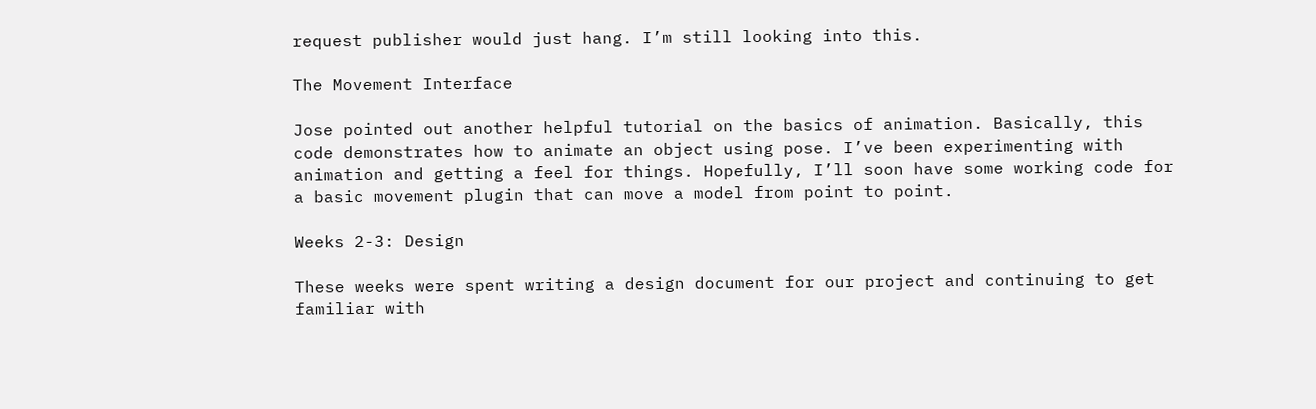request publisher would just hang. I’m still looking into this.

The Movement Interface

Jose pointed out another helpful tutorial on the basics of animation. Basically, this code demonstrates how to animate an object using pose. I’ve been experimenting with animation and getting a feel for things. Hopefully, I’ll soon have some working code for a basic movement plugin that can move a model from point to point.

Weeks 2-3: Design

These weeks were spent writing a design document for our project and continuing to get familiar with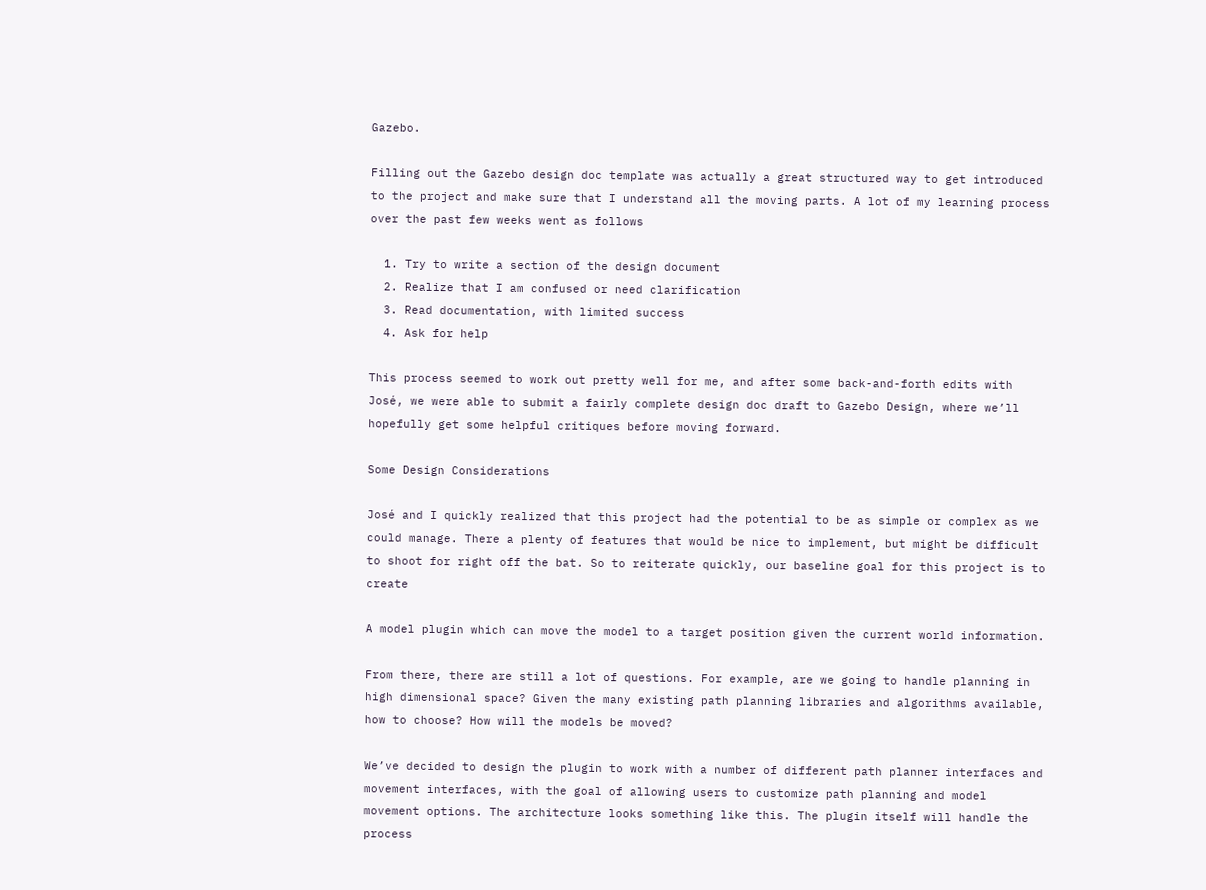Gazebo.

Filling out the Gazebo design doc template was actually a great structured way to get introduced to the project and make sure that I understand all the moving parts. A lot of my learning process over the past few weeks went as follows

  1. Try to write a section of the design document
  2. Realize that I am confused or need clarification
  3. Read documentation, with limited success
  4. Ask for help

This process seemed to work out pretty well for me, and after some back-and-forth edits with José, we were able to submit a fairly complete design doc draft to Gazebo Design, where we’ll hopefully get some helpful critiques before moving forward.

Some Design Considerations

José and I quickly realized that this project had the potential to be as simple or complex as we could manage. There a plenty of features that would be nice to implement, but might be difficult to shoot for right off the bat. So to reiterate quickly, our baseline goal for this project is to create

A model plugin which can move the model to a target position given the current world information.

From there, there are still a lot of questions. For example, are we going to handle planning in high dimensional space? Given the many existing path planning libraries and algorithms available, how to choose? How will the models be moved?

We’ve decided to design the plugin to work with a number of different path planner interfaces and movement interfaces, with the goal of allowing users to customize path planning and model movement options. The architecture looks something like this. The plugin itself will handle the process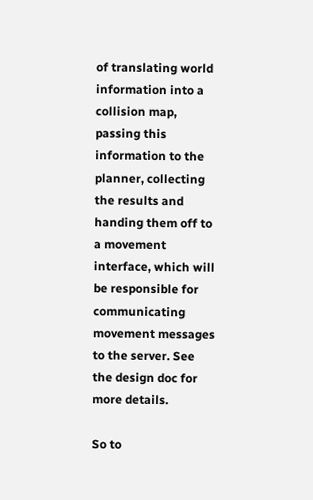of translating world information into a collision map, passing this information to the planner, collecting the results and handing them off to a movement interface, which will be responsible for communicating movement messages to the server. See the design doc for more details.

So to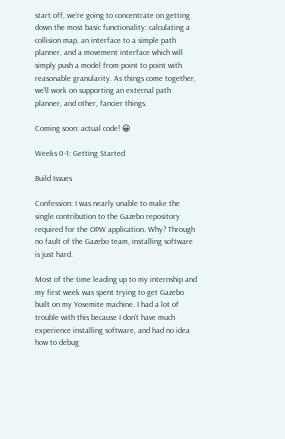start off, we’re going to concentrate on getting down the most basic functionality: calculating a collision map, an interface to a simple path planner, and a movement interface which will simply push a model from point to point with reasonable granularity. As things come together, we’ll work on supporting an external path planner, and other, fancier things.

Coming soon: actual code! 😀

Weeks 0-1: Getting Started

Build Issues

Confession: I was nearly unable to make the single contribution to the Gazebo repository required for the OPW application. Why? Through no fault of the Gazebo team, installing software is just hard.

Most of the time leading up to my internship and my first week was spent trying to get Gazebo built on my Yosemite machine. I had a lot of trouble with this because I don’t have much experience installing software, and had no idea how to debug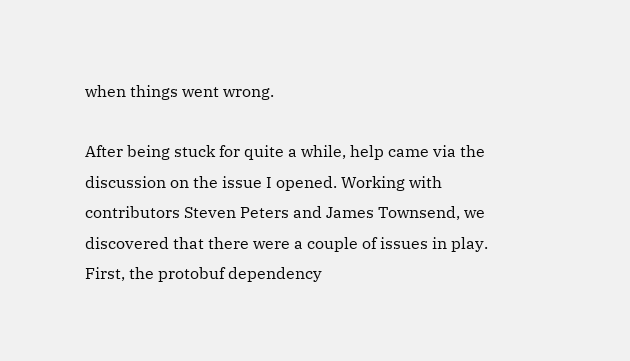when things went wrong.

After being stuck for quite a while, help came via the discussion on the issue I opened. Working with contributors Steven Peters and James Townsend, we discovered that there were a couple of issues in play. First, the protobuf dependency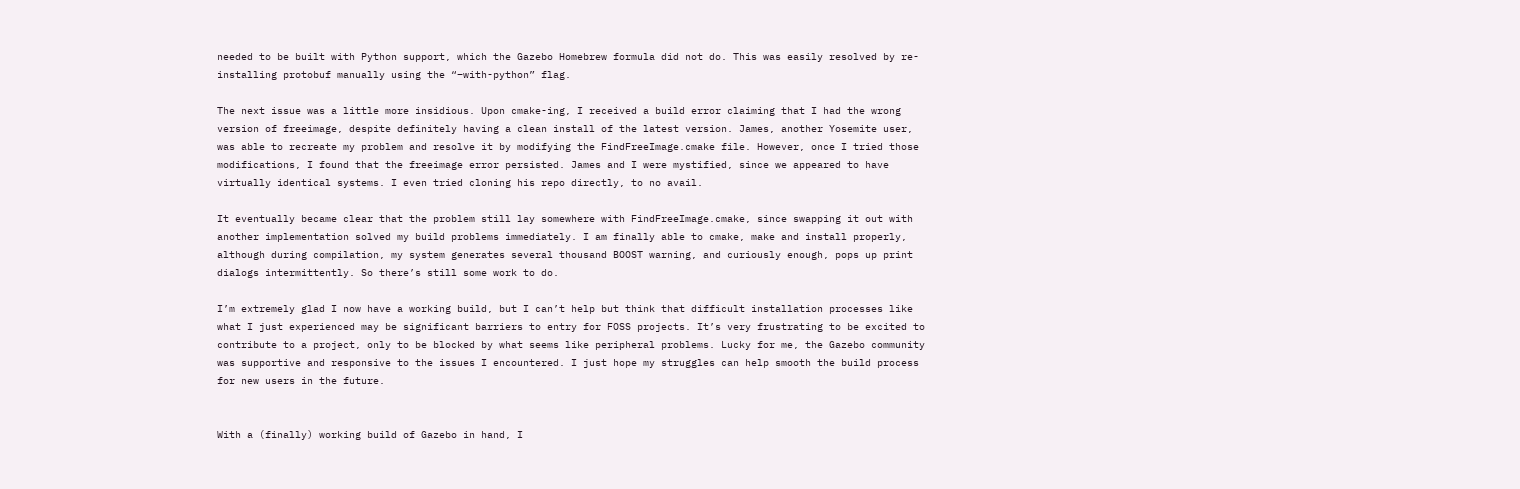needed to be built with Python support, which the Gazebo Homebrew formula did not do. This was easily resolved by re-installing protobuf manually using the “–with-python” flag.

The next issue was a little more insidious. Upon cmake-ing, I received a build error claiming that I had the wrong version of freeimage, despite definitely having a clean install of the latest version. James, another Yosemite user, was able to recreate my problem and resolve it by modifying the FindFreeImage.cmake file. However, once I tried those modifications, I found that the freeimage error persisted. James and I were mystified, since we appeared to have virtually identical systems. I even tried cloning his repo directly, to no avail.

It eventually became clear that the problem still lay somewhere with FindFreeImage.cmake, since swapping it out with another implementation solved my build problems immediately. I am finally able to cmake, make and install properly, although during compilation, my system generates several thousand BOOST warning, and curiously enough, pops up print dialogs intermittently. So there’s still some work to do.

I’m extremely glad I now have a working build, but I can’t help but think that difficult installation processes like what I just experienced may be significant barriers to entry for FOSS projects. It’s very frustrating to be excited to contribute to a project, only to be blocked by what seems like peripheral problems. Lucky for me, the Gazebo community was supportive and responsive to the issues I encountered. I just hope my struggles can help smooth the build process for new users in the future.


With a (finally) working build of Gazebo in hand, I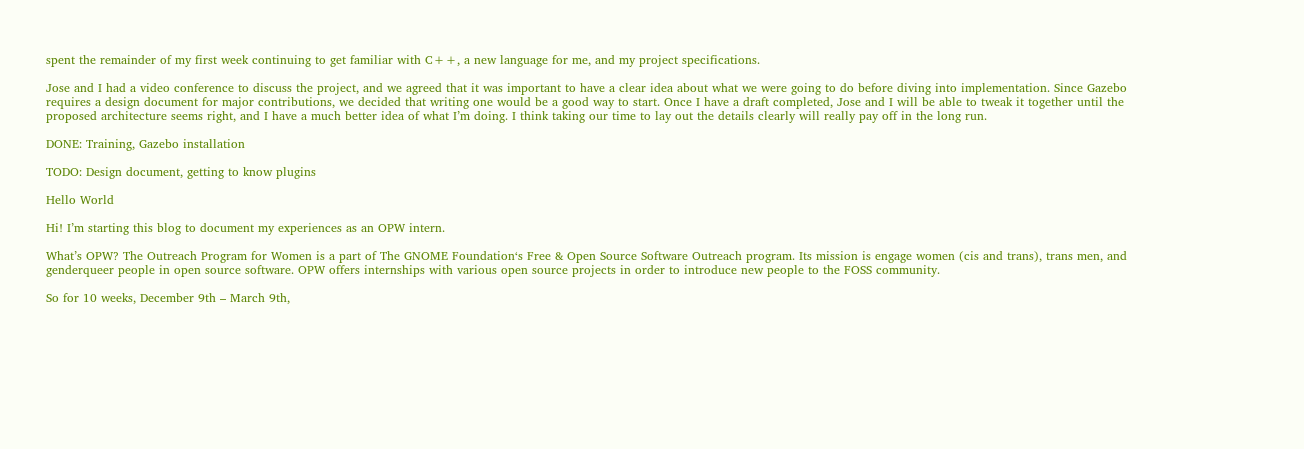spent the remainder of my first week continuing to get familiar with C++, a new language for me, and my project specifications.

Jose and I had a video conference to discuss the project, and we agreed that it was important to have a clear idea about what we were going to do before diving into implementation. Since Gazebo requires a design document for major contributions, we decided that writing one would be a good way to start. Once I have a draft completed, Jose and I will be able to tweak it together until the proposed architecture seems right, and I have a much better idea of what I’m doing. I think taking our time to lay out the details clearly will really pay off in the long run.

DONE: Training, Gazebo installation

TODO: Design document, getting to know plugins

Hello World

Hi! I’m starting this blog to document my experiences as an OPW intern.

What’s OPW? The Outreach Program for Women is a part of The GNOME Foundation‘s Free & Open Source Software Outreach program. Its mission is engage women (cis and trans), trans men, and genderqueer people in open source software. OPW offers internships with various open source projects in order to introduce new people to the FOSS community.

So for 10 weeks, December 9th – March 9th,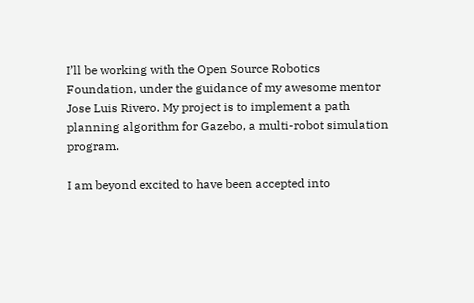I’ll be working with the Open Source Robotics Foundation, under the guidance of my awesome mentor Jose Luis Rivero. My project is to implement a path planning algorithm for Gazebo, a multi-robot simulation program.

I am beyond excited to have been accepted into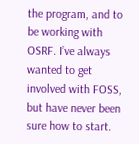the program, and to be working with OSRF. I’ve always wanted to get involved with FOSS, but have never been sure how to start.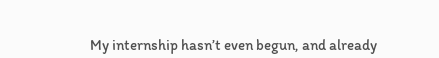My internship hasn’t even begun, and already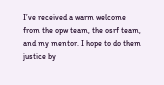I’ve received a warm welcome from the opw team, the osrf team, and my mentor. I hope to do them justice by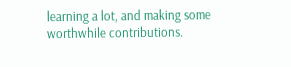learning a lot, and making some worthwhile contributions.